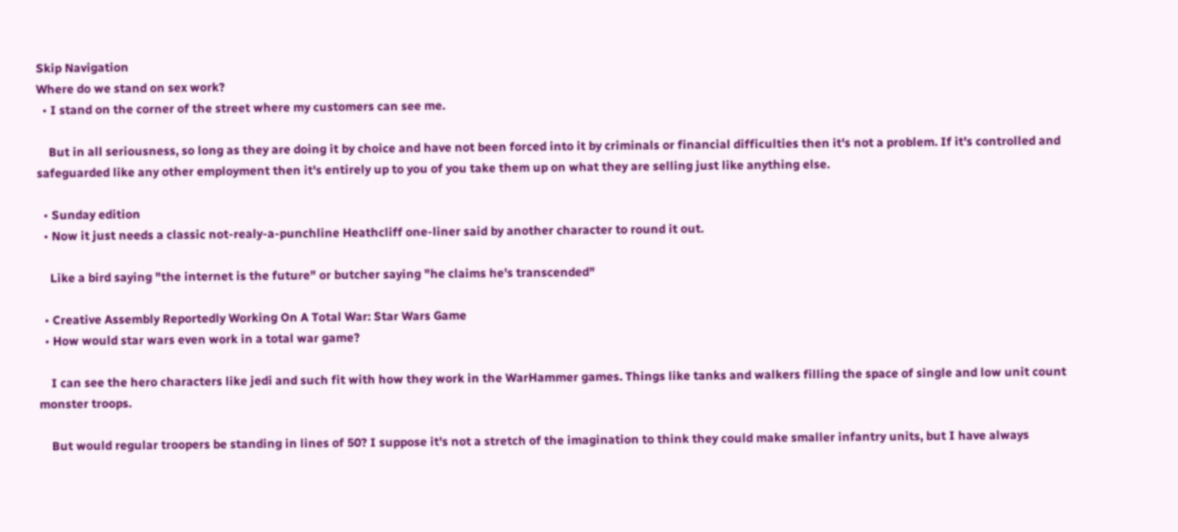Skip Navigation
Where do we stand on sex work?
  • I stand on the corner of the street where my customers can see me.

    But in all seriousness, so long as they are doing it by choice and have not been forced into it by criminals or financial difficulties then it's not a problem. If it's controlled and safeguarded like any other employment then it's entirely up to you of you take them up on what they are selling just like anything else.

  • Sunday edition
  • Now it just needs a classic not-realy-a-punchline Heathcliff one-liner said by another character to round it out.

    Like a bird saying "the internet is the future" or butcher saying "he claims he's transcended"

  • Creative Assembly Reportedly Working On A Total War: Star Wars Game
  • How would star wars even work in a total war game?

    I can see the hero characters like jedi and such fit with how they work in the WarHammer games. Things like tanks and walkers filling the space of single and low unit count monster troops.

    But would regular troopers be standing in lines of 50? I suppose it's not a stretch of the imagination to think they could make smaller infantry units, but I have always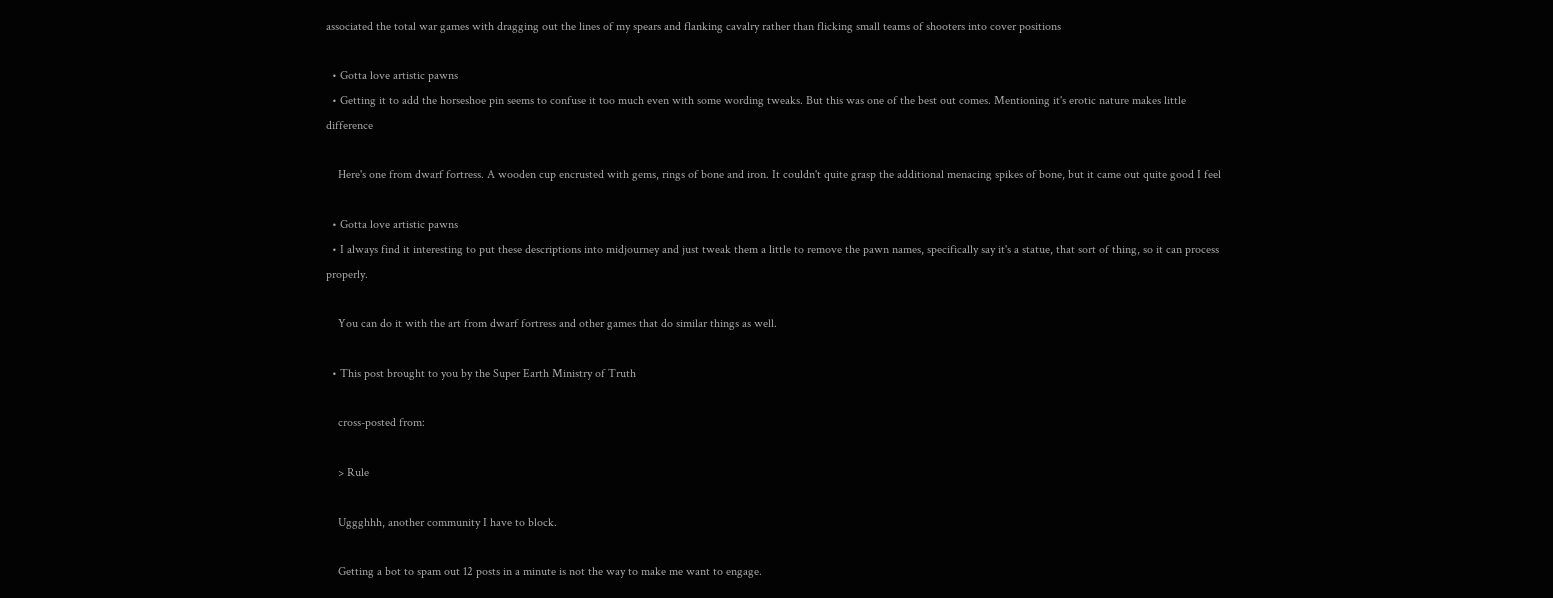associated the total war games with dragging out the lines of my spears and flanking cavalry rather than flicking small teams of shooters into cover positions

  • Gotta love artistic pawns
  • Getting it to add the horseshoe pin seems to confuse it too much even with some wording tweaks. But this was one of the best out comes. Mentioning it's erotic nature makes little difference

    Here's one from dwarf fortress. A wooden cup encrusted with gems, rings of bone and iron. It couldn't quite grasp the additional menacing spikes of bone, but it came out quite good I feel

  • Gotta love artistic pawns
  • I always find it interesting to put these descriptions into midjourney and just tweak them a little to remove the pawn names, specifically say it's a statue, that sort of thing, so it can process properly.

    You can do it with the art from dwarf fortress and other games that do similar things as well.

  • This post brought to you by the Super Earth Ministry of Truth

    cross-posted from:

    > Rule

    Uggghhh, another community I have to block.

    Getting a bot to spam out 12 posts in a minute is not the way to make me want to engage.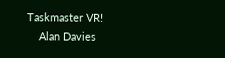Taskmaster VR!
    Alan Davies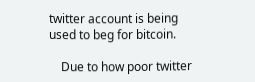twitter account is being used to beg for bitcoin.

    Due to how poor twitter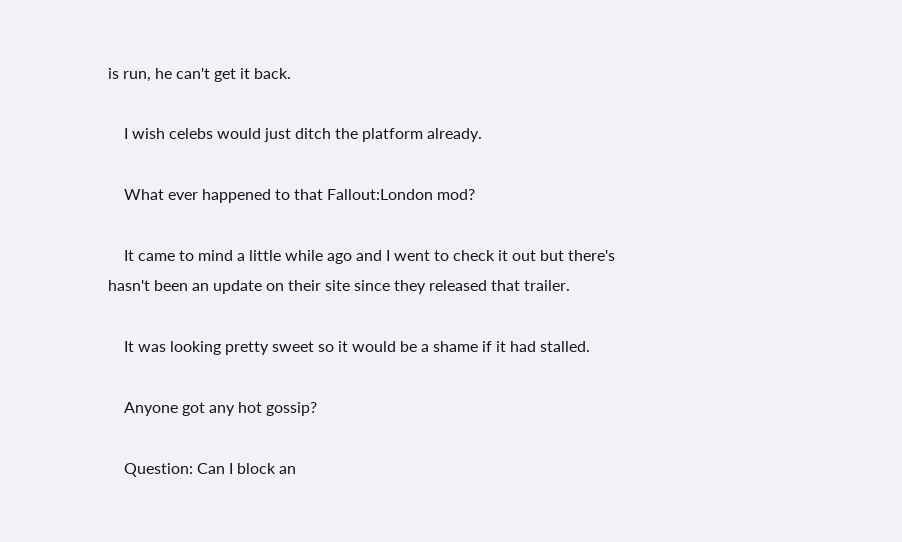is run, he can't get it back.

    I wish celebs would just ditch the platform already.

    What ever happened to that Fallout:London mod?

    It came to mind a little while ago and I went to check it out but there's hasn't been an update on their site since they released that trailer.

    It was looking pretty sweet so it would be a shame if it had stalled.

    Anyone got any hot gossip?

    Question: Can I block an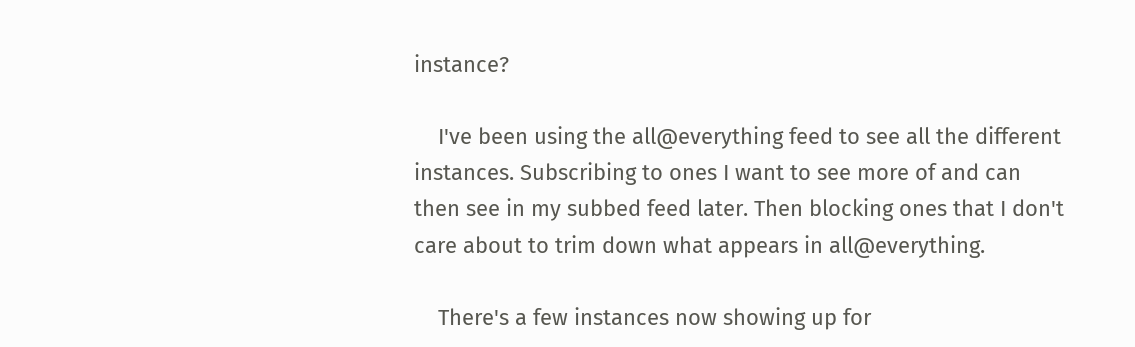instance?

    I've been using the all@everything feed to see all the different instances. Subscribing to ones I want to see more of and can then see in my subbed feed later. Then blocking ones that I don't care about to trim down what appears in all@everything.

    There's a few instances now showing up for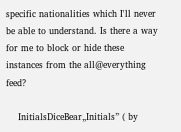specific nationalities which I'll never be able to understand. Is there a way for me to block or hide these instances from the all@everything feed?

    InitialsDiceBear„Initials” ( by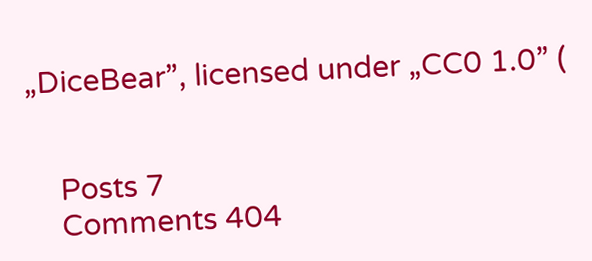„DiceBear”, licensed under „CC0 1.0” (


    Posts 7
    Comments 404